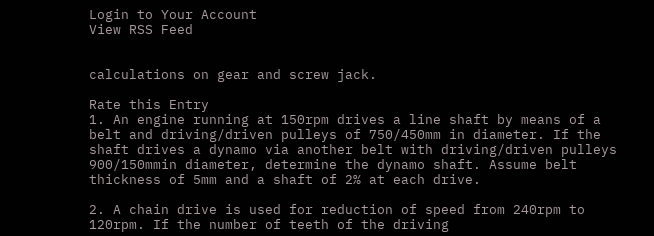Login to Your Account
View RSS Feed


calculations on gear and screw jack.

Rate this Entry
1. An engine running at 150rpm drives a line shaft by means of a belt and driving/driven pulleys of 750/450mm in diameter. If the shaft drives a dynamo via another belt with driving/driven pulleys 900/150mmin diameter, determine the dynamo shaft. Assume belt thickness of 5mm and a shaft of 2% at each drive.

2. A chain drive is used for reduction of speed from 240rpm to 120rpm. If the number of teeth of the driving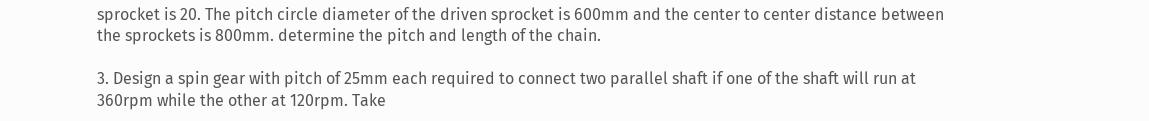sprocket is 20. The pitch circle diameter of the driven sprocket is 600mm and the center to center distance between the sprockets is 800mm. determine the pitch and length of the chain.

3. Design a spin gear with pitch of 25mm each required to connect two parallel shaft if one of the shaft will run at 360rpm while the other at 120rpm. Take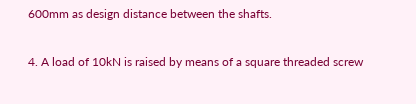600mm as design distance between the shafts.

4. A load of 10kN is raised by means of a square threaded screw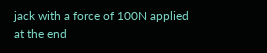jack with a force of 100N applied at the end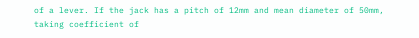of a lever. If the jack has a pitch of 12mm and mean diameter of 50mm, taking coefficient of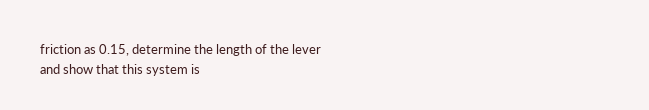friction as 0.15, determine the length of the lever and show that this system is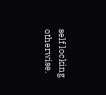self locking otherwise.